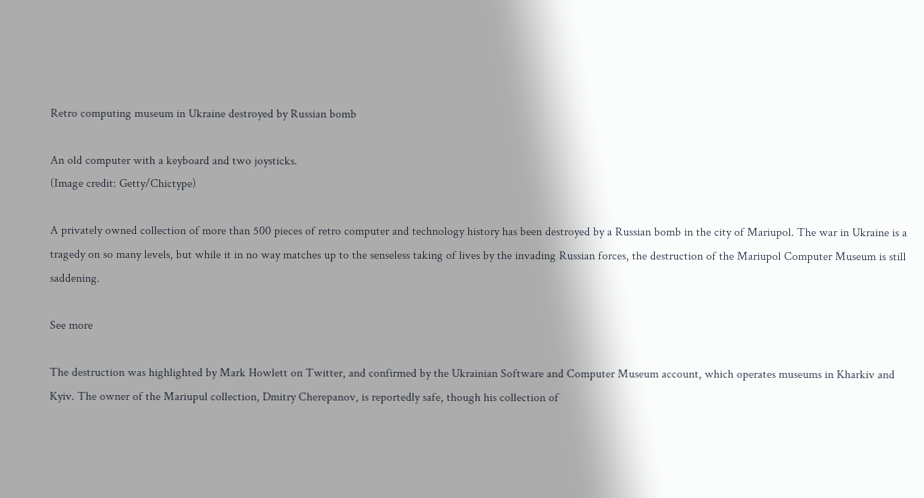Retro computing museum in Ukraine destroyed by Russian bomb

An old computer with a keyboard and two joysticks.
(Image credit: Getty/Chictype)

A privately owned collection of more than 500 pieces of retro computer and technology history has been destroyed by a Russian bomb in the city of Mariupol. The war in Ukraine is a tragedy on so many levels, but while it in no way matches up to the senseless taking of lives by the invading Russian forces, the destruction of the Mariupol Computer Museum is still saddening.

See more

The destruction was highlighted by Mark Howlett on Twitter, and confirmed by the Ukrainian Software and Computer Museum account, which operates museums in Kharkiv and Kyiv. The owner of the Mariupul collection, Dmitry Cherepanov, is reportedly safe, though his collection of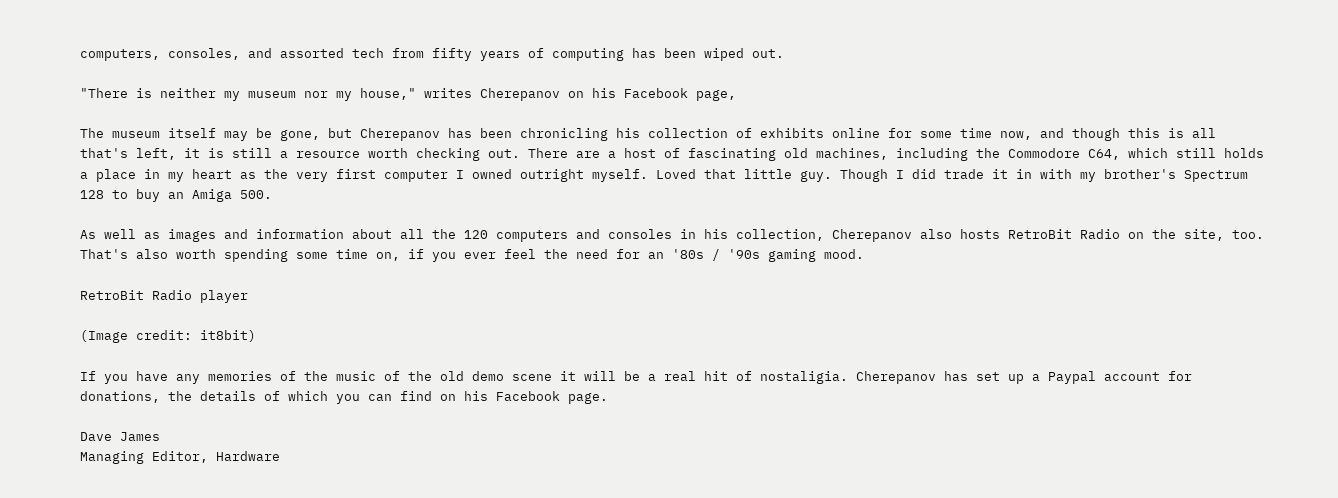computers, consoles, and assorted tech from fifty years of computing has been wiped out.

"There is neither my museum nor my house," writes Cherepanov on his Facebook page,

The museum itself may be gone, but Cherepanov has been chronicling his collection of exhibits online for some time now, and though this is all that's left, it is still a resource worth checking out. There are a host of fascinating old machines, including the Commodore C64, which still holds a place in my heart as the very first computer I owned outright myself. Loved that little guy. Though I did trade it in with my brother's Spectrum 128 to buy an Amiga 500.

As well as images and information about all the 120 computers and consoles in his collection, Cherepanov also hosts RetroBit Radio on the site, too. That's also worth spending some time on, if you ever feel the need for an '80s / '90s gaming mood.

RetroBit Radio player

(Image credit: it8bit)

If you have any memories of the music of the old demo scene it will be a real hit of nostaligia. Cherepanov has set up a Paypal account for donations, the details of which you can find on his Facebook page.

Dave James
Managing Editor, Hardware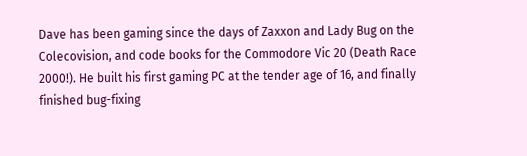Dave has been gaming since the days of Zaxxon and Lady Bug on the Colecovision, and code books for the Commodore Vic 20 (Death Race 2000!). He built his first gaming PC at the tender age of 16, and finally finished bug-fixing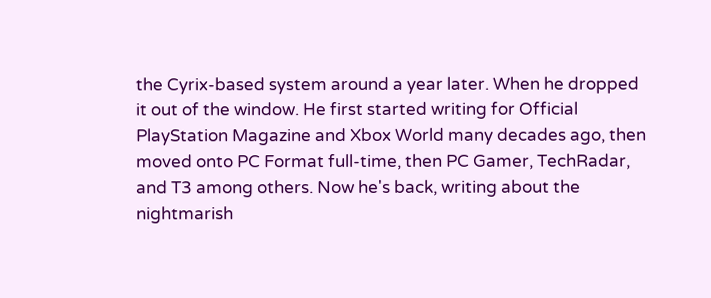the Cyrix-based system around a year later. When he dropped it out of the window. He first started writing for Official PlayStation Magazine and Xbox World many decades ago, then moved onto PC Format full-time, then PC Gamer, TechRadar, and T3 among others. Now he's back, writing about the nightmarish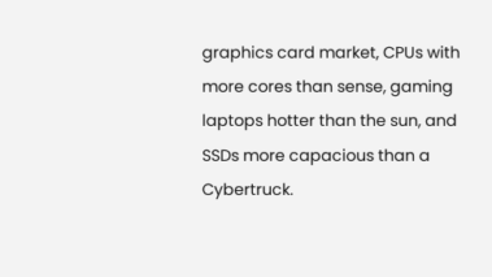graphics card market, CPUs with more cores than sense, gaming laptops hotter than the sun, and SSDs more capacious than a Cybertruck.